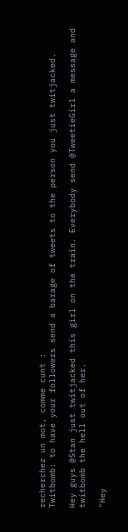recherchez un mot, comme cunt :
Twitbomb: to have your followers send a barage of tweets to the person you just twitjacked.

Hey guys @Stan just twitjacked this girl on the train. Everybody send @TweetieGirl a message and twitbomb the hell out of her.

"Hey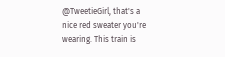@TweetieGirl, that's a nice red sweater you're wearing. This train is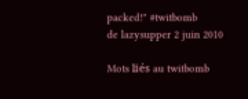packed!" #twitbomb
de lazysupper 2 juin 2010

Mots liés au twitbomb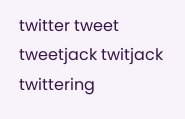twitter tweet tweetjack twitjack twittering